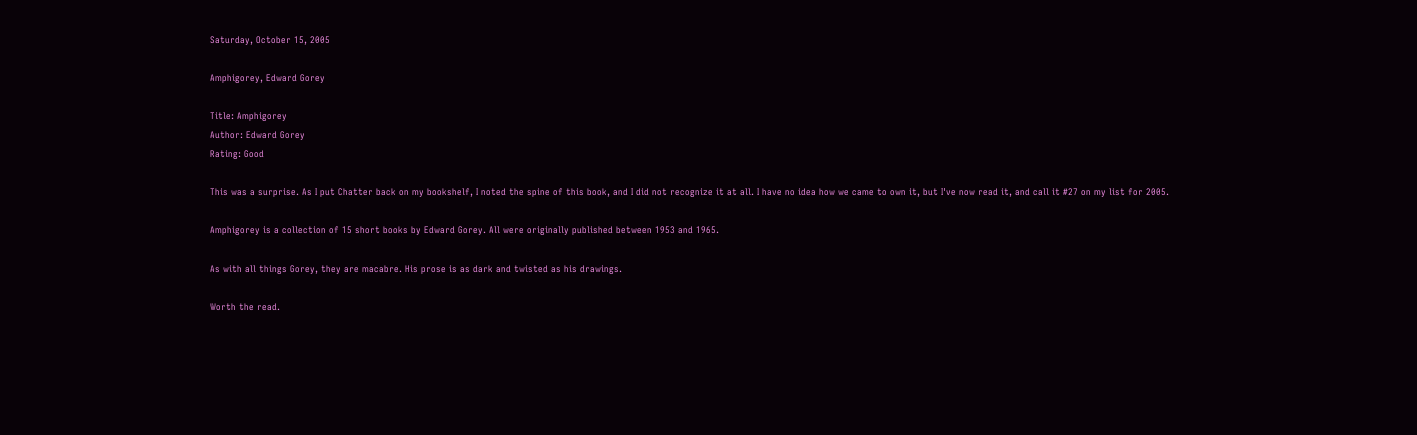Saturday, October 15, 2005

Amphigorey, Edward Gorey

Title: Amphigorey
Author: Edward Gorey
Rating: Good

This was a surprise. As I put Chatter back on my bookshelf, I noted the spine of this book, and I did not recognize it at all. I have no idea how we came to own it, but I've now read it, and call it #27 on my list for 2005.

Amphigorey is a collection of 15 short books by Edward Gorey. All were originally published between 1953 and 1965.

As with all things Gorey, they are macabre. His prose is as dark and twisted as his drawings.

Worth the read.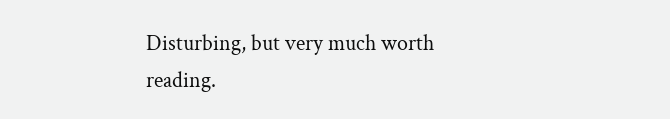Disturbing, but very much worth reading.